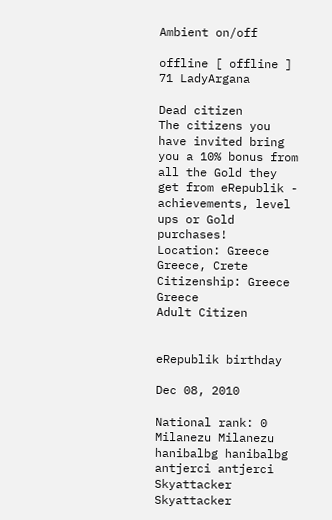Ambient on/off

offline [ offline ] 71 LadyArgana

Dead citizen
The citizens you have invited bring you a 10% bonus from all the Gold they get from eRepublik - achievements, level ups or Gold purchases!
Location: Greece Greece, Crete Citizenship: Greece Greece
Adult Citizen


eRepublik birthday

Dec 08, 2010

National rank: 0
Milanezu Milanezu
hanibalbg hanibalbg
antjerci antjerci
Skyattacker Skyattacker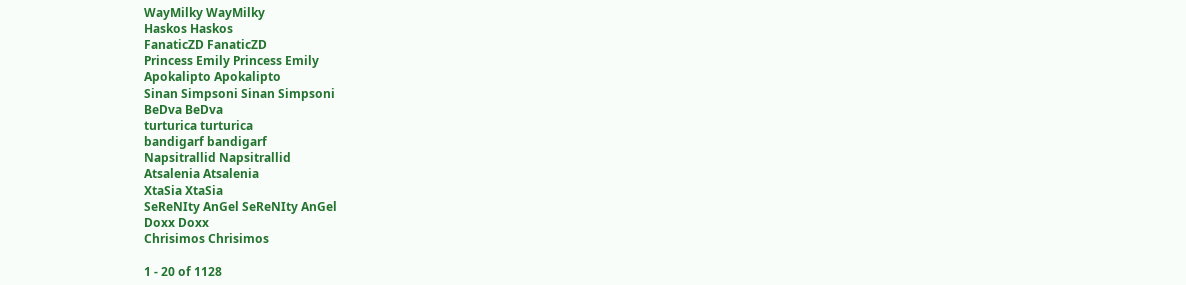WayMilky WayMilky
Haskos Haskos
FanaticZD FanaticZD
Princess Emily Princess Emily
Apokalipto Apokalipto
Sinan Simpsoni Sinan Simpsoni
BeDva BeDva
turturica turturica
bandigarf bandigarf
Napsitrallid Napsitrallid
Atsalenia Atsalenia
XtaSia XtaSia
SeReNIty AnGel SeReNIty AnGel
Doxx Doxx
Chrisimos Chrisimos

1 - 20 of 1128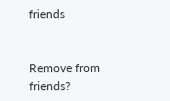friends


Remove from friends?